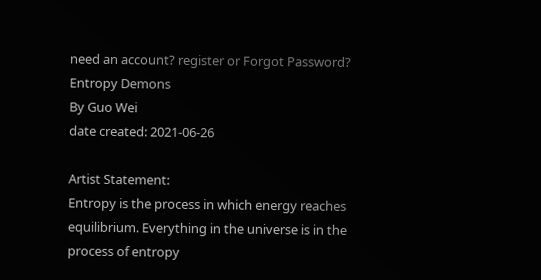need an account? register or Forgot Password?
Entropy Demons
By Guo Wei
date created: 2021-06-26

Artist Statement:
Entropy is the process in which energy reaches equilibrium. Everything in the universe is in the process of entropy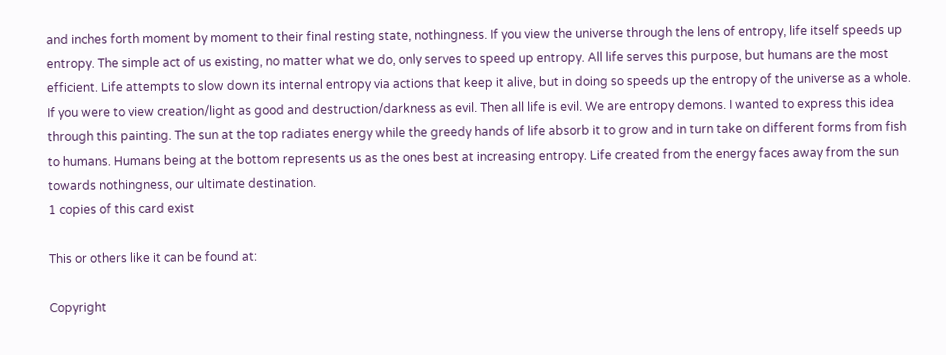and inches forth moment by moment to their final resting state, nothingness. If you view the universe through the lens of entropy, life itself speeds up entropy. The simple act of us existing, no matter what we do, only serves to speed up entropy. All life serves this purpose, but humans are the most efficient. Life attempts to slow down its internal entropy via actions that keep it alive, but in doing so speeds up the entropy of the universe as a whole. If you were to view creation/light as good and destruction/darkness as evil. Then all life is evil. We are entropy demons. I wanted to express this idea through this painting. The sun at the top radiates energy while the greedy hands of life absorb it to grow and in turn take on different forms from fish to humans. Humans being at the bottom represents us as the ones best at increasing entropy. Life created from the energy faces away from the sun towards nothingness, our ultimate destination.
1 copies of this card exist

This or others like it can be found at:

Copyright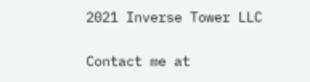2021 Inverse Tower LLC

Contact me at